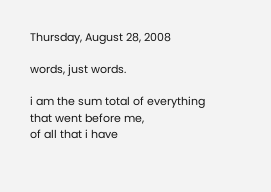Thursday, August 28, 2008

words, just words.

i am the sum total of everything that went before me,
of all that i have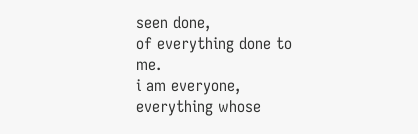seen done,
of everything done to me.
i am everyone,
everything whose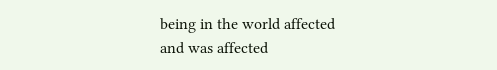being in the world affected
and was affected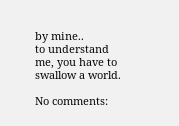by mine..
to understand me, you have to swallow a world.

No comments: